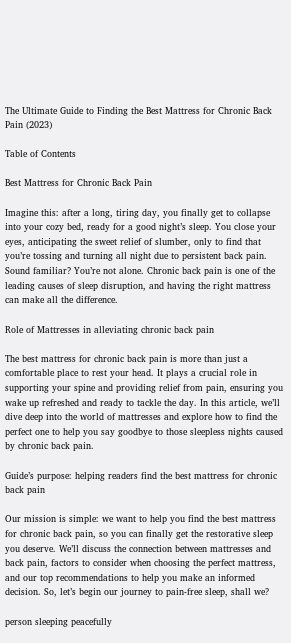The Ultimate Guide to Finding the Best Mattress for Chronic Back Pain (2023)

Table of Contents

Best Mattress for Chronic Back Pain

Imagine this: after a long, tiring day, you finally get to collapse into your cozy bed, ready for a good night’s sleep. You close your eyes, anticipating the sweet relief of slumber, only to find that you’re tossing and turning all night due to persistent back pain. Sound familiar? You’re not alone. Chronic back pain is one of the leading causes of sleep disruption, and having the right mattress can make all the difference.

Role of Mattresses in alleviating chronic back pain

The best mattress for chronic back pain is more than just a comfortable place to rest your head. It plays a crucial role in supporting your spine and providing relief from pain, ensuring you wake up refreshed and ready to tackle the day. In this article, we’ll dive deep into the world of mattresses and explore how to find the perfect one to help you say goodbye to those sleepless nights caused by chronic back pain.

Guide’s purpose: helping readers find the best mattress for chronic back pain

Our mission is simple: we want to help you find the best mattress for chronic back pain, so you can finally get the restorative sleep you deserve. We’ll discuss the connection between mattresses and back pain, factors to consider when choosing the perfect mattress, and our top recommendations to help you make an informed decision. So, let’s begin our journey to pain-free sleep, shall we?

person sleeping peacefully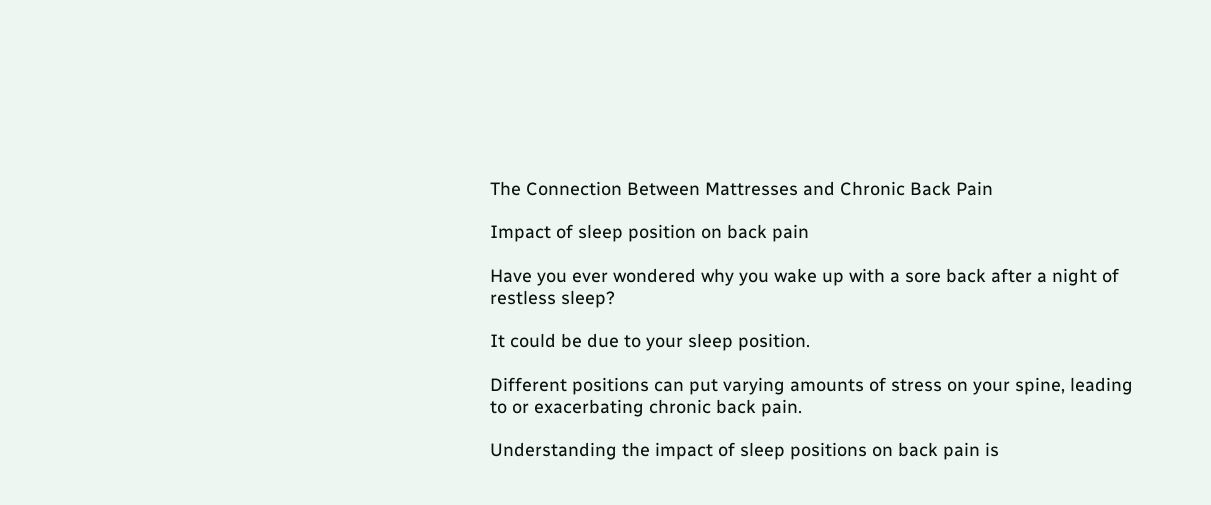The Connection Between Mattresses and Chronic Back Pain

Impact of sleep position on back pain

Have you ever wondered why you wake up with a sore back after a night of restless sleep?

It could be due to your sleep position.

Different positions can put varying amounts of stress on your spine, leading to or exacerbating chronic back pain.

Understanding the impact of sleep positions on back pain is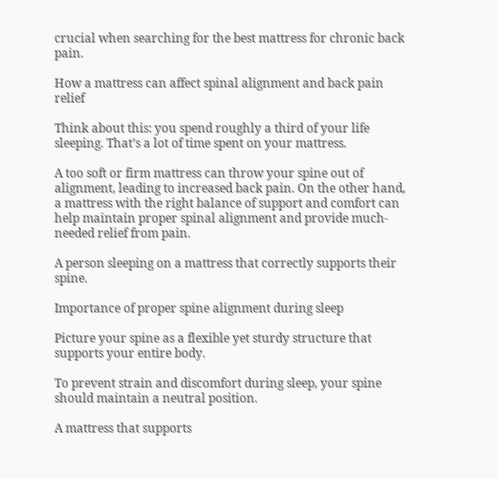crucial when searching for the best mattress for chronic back pain.

How a mattress can affect spinal alignment and back pain relief

Think about this: you spend roughly a third of your life sleeping. That’s a lot of time spent on your mattress.

A too soft or firm mattress can throw your spine out of alignment, leading to increased back pain. On the other hand, a mattress with the right balance of support and comfort can help maintain proper spinal alignment and provide much-needed relief from pain.

A person sleeping on a mattress that correctly supports their spine.

Importance of proper spine alignment during sleep

Picture your spine as a flexible yet sturdy structure that supports your entire body.

To prevent strain and discomfort during sleep, your spine should maintain a neutral position.

A mattress that supports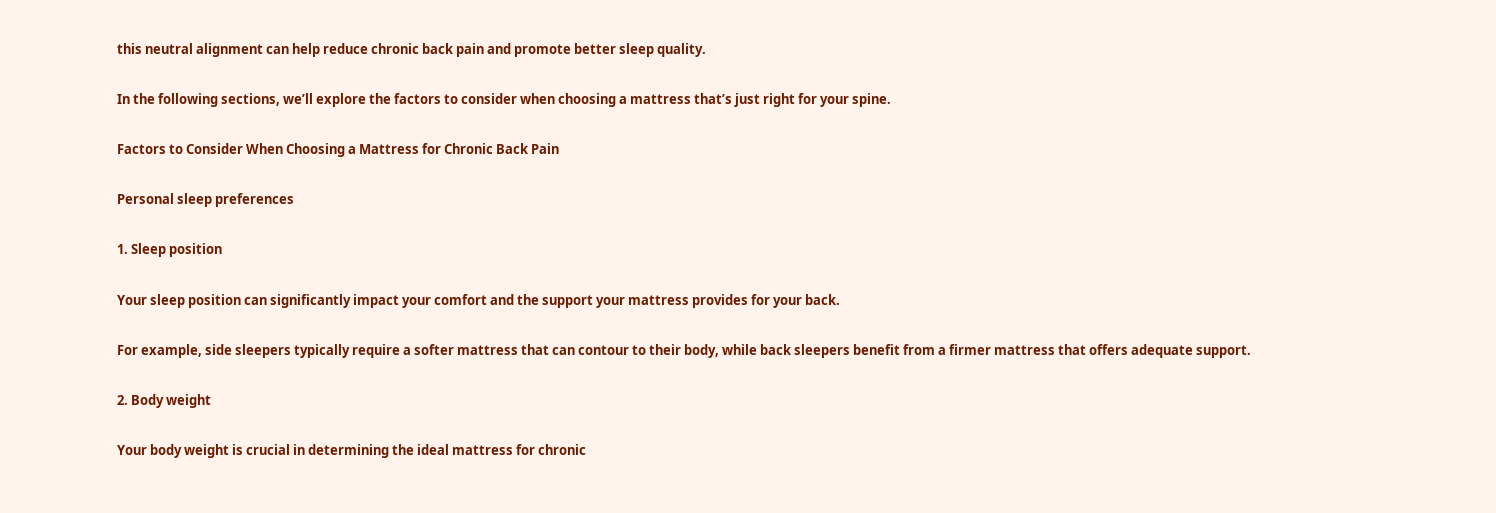this neutral alignment can help reduce chronic back pain and promote better sleep quality.

In the following sections, we’ll explore the factors to consider when choosing a mattress that’s just right for your spine.

Factors to Consider When Choosing a Mattress for Chronic Back Pain

Personal sleep preferences

1. Sleep position

Your sleep position can significantly impact your comfort and the support your mattress provides for your back.

For example, side sleepers typically require a softer mattress that can contour to their body, while back sleepers benefit from a firmer mattress that offers adequate support.

2. Body weight

Your body weight is crucial in determining the ideal mattress for chronic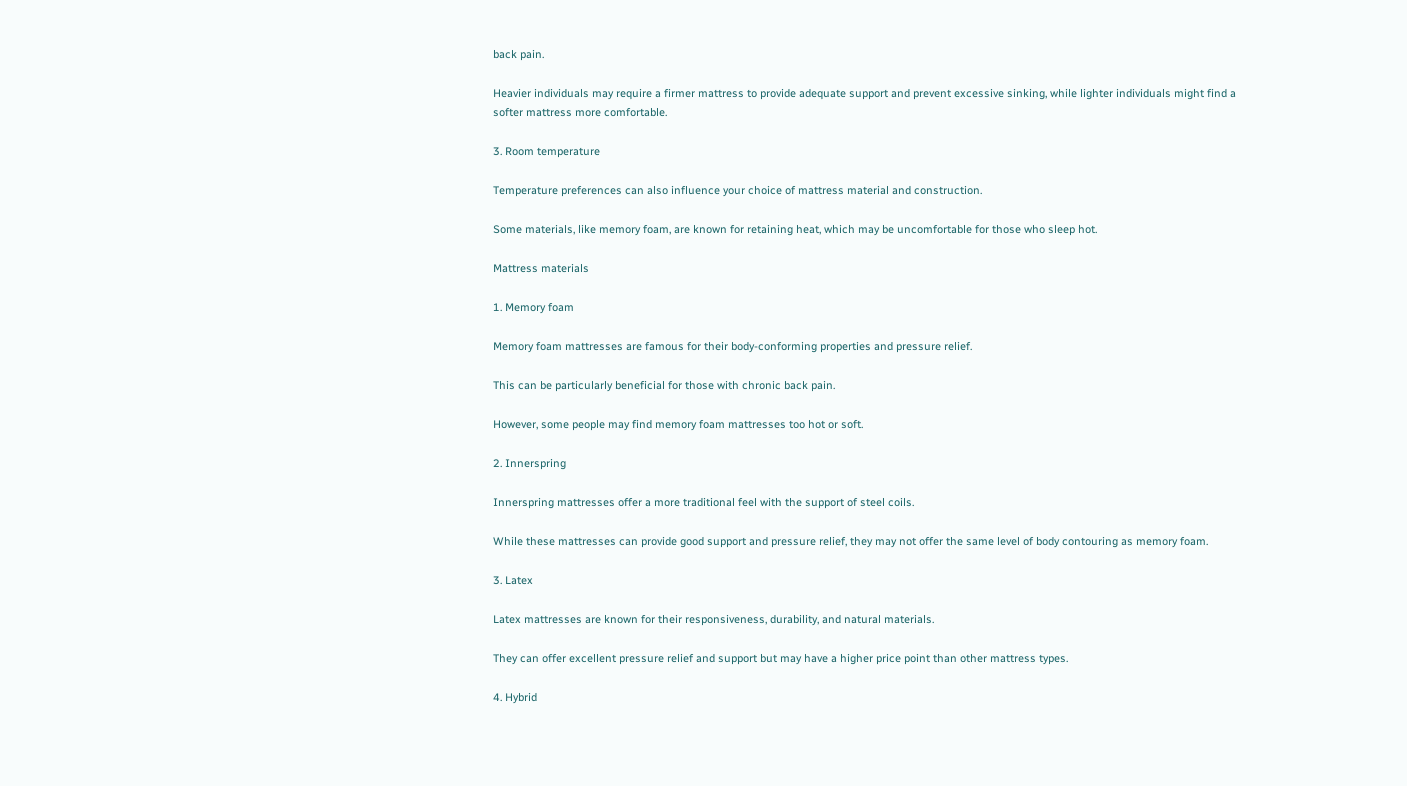back pain.

Heavier individuals may require a firmer mattress to provide adequate support and prevent excessive sinking, while lighter individuals might find a softer mattress more comfortable.

3. Room temperature

Temperature preferences can also influence your choice of mattress material and construction.

Some materials, like memory foam, are known for retaining heat, which may be uncomfortable for those who sleep hot.

Mattress materials

1. Memory foam

Memory foam mattresses are famous for their body-conforming properties and pressure relief.

This can be particularly beneficial for those with chronic back pain.

However, some people may find memory foam mattresses too hot or soft.

2. Innerspring

Innerspring mattresses offer a more traditional feel with the support of steel coils.

While these mattresses can provide good support and pressure relief, they may not offer the same level of body contouring as memory foam.

3. Latex

Latex mattresses are known for their responsiveness, durability, and natural materials.

They can offer excellent pressure relief and support but may have a higher price point than other mattress types.

4. Hybrid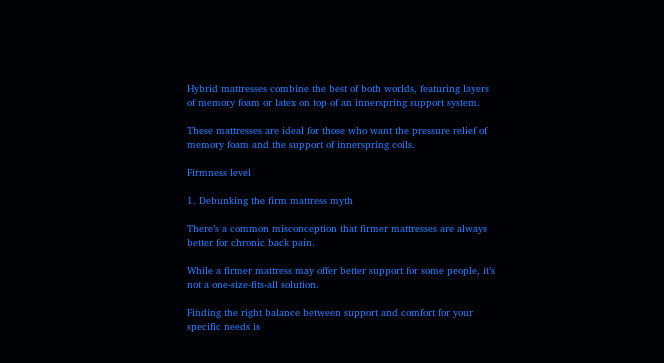Hybrid mattresses combine the best of both worlds, featuring layers of memory foam or latex on top of an innerspring support system.

These mattresses are ideal for those who want the pressure relief of memory foam and the support of innerspring coils.

Firmness level

1. Debunking the firm mattress myth

There’s a common misconception that firmer mattresses are always better for chronic back pain.

While a firmer mattress may offer better support for some people, it’s not a one-size-fits-all solution.

Finding the right balance between support and comfort for your specific needs is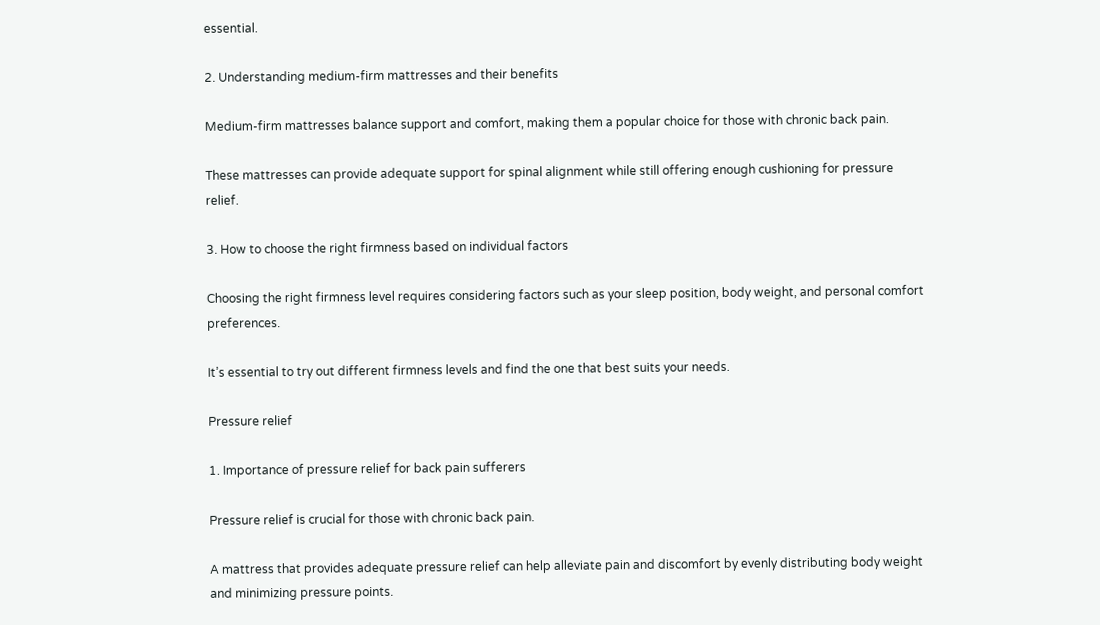essential.

2. Understanding medium-firm mattresses and their benefits

Medium-firm mattresses balance support and comfort, making them a popular choice for those with chronic back pain.

These mattresses can provide adequate support for spinal alignment while still offering enough cushioning for pressure relief.

3. How to choose the right firmness based on individual factors

Choosing the right firmness level requires considering factors such as your sleep position, body weight, and personal comfort preferences.

It’s essential to try out different firmness levels and find the one that best suits your needs.

Pressure relief

1. Importance of pressure relief for back pain sufferers

Pressure relief is crucial for those with chronic back pain.

A mattress that provides adequate pressure relief can help alleviate pain and discomfort by evenly distributing body weight and minimizing pressure points.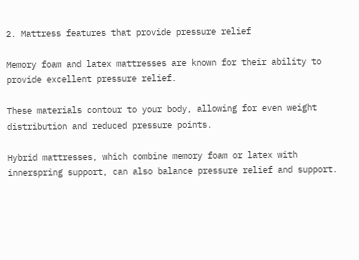2. Mattress features that provide pressure relief

Memory foam and latex mattresses are known for their ability to provide excellent pressure relief.

These materials contour to your body, allowing for even weight distribution and reduced pressure points.

Hybrid mattresses, which combine memory foam or latex with innerspring support, can also balance pressure relief and support.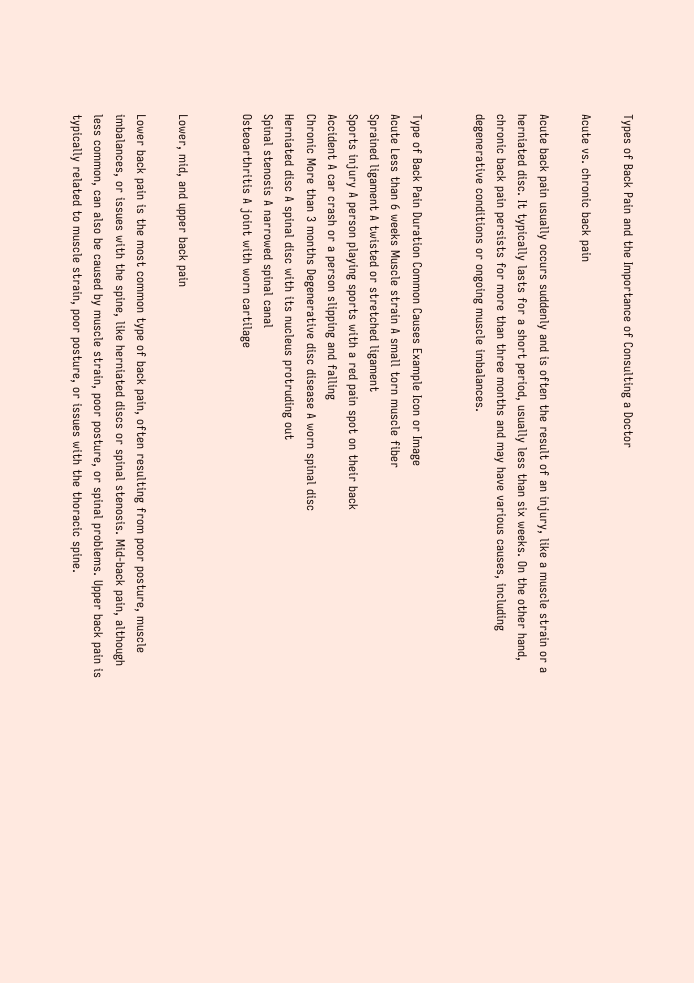Types of Back Pain and the Importance of Consulting a Doctor

Acute vs. chronic back pain

Acute back pain usually occurs suddenly and is often the result of an injury, like a muscle strain or a herniated disc. It typically lasts for a short period, usually less than six weeks. On the other hand, chronic back pain persists for more than three months and may have various causes, including degenerative conditions or ongoing muscle imbalances.


Type of Back Pain Duration Common Causes Example Icon or Image
Acute Less than 6 weeks Muscle strain A small torn muscle fiber
Sprained ligament A twisted or stretched ligament
Sports injury A person playing sports with a red pain spot on their back
Accident A car crash or a person slipping and falling
Chronic More than 3 months Degenerative disc disease A worn spinal disc
Herniated disc A spinal disc with its nucleus protruding out
Spinal stenosis A narrowed spinal canal
Osteoarthritis A joint with worn cartilage


Lower, mid, and upper back pain

Lower back pain is the most common type of back pain, often resulting from poor posture, muscle imbalances, or issues with the spine, like herniated discs or spinal stenosis. Mid-back pain, although less common, can also be caused by muscle strain, poor posture, or spinal problems. Upper back pain is typically related to muscle strain, poor posture, or issues with the thoracic spine.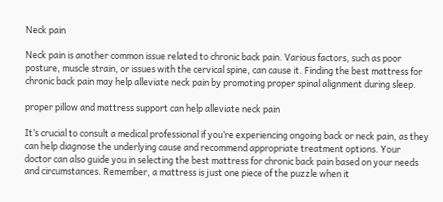Neck pain

Neck pain is another common issue related to chronic back pain. Various factors, such as poor posture, muscle strain, or issues with the cervical spine, can cause it. Finding the best mattress for chronic back pain may help alleviate neck pain by promoting proper spinal alignment during sleep.

proper pillow and mattress support can help alleviate neck pain

It’s crucial to consult a medical professional if you’re experiencing ongoing back or neck pain, as they can help diagnose the underlying cause and recommend appropriate treatment options. Your doctor can also guide you in selecting the best mattress for chronic back pain based on your needs and circumstances. Remember, a mattress is just one piece of the puzzle when it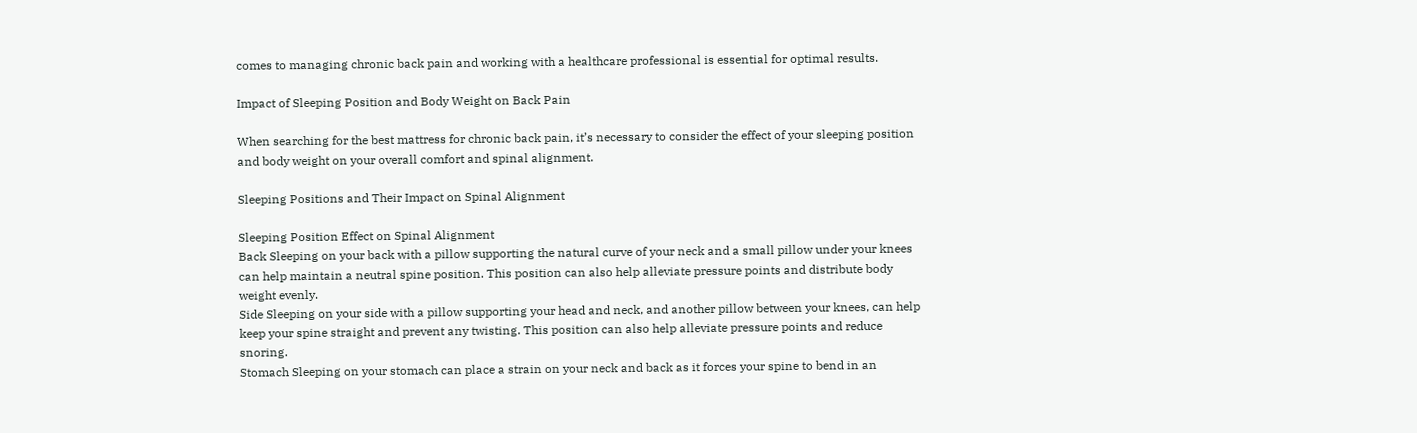comes to managing chronic back pain and working with a healthcare professional is essential for optimal results.

Impact of Sleeping Position and Body Weight on Back Pain

When searching for the best mattress for chronic back pain, it’s necessary to consider the effect of your sleeping position and body weight on your overall comfort and spinal alignment.

Sleeping Positions and Their Impact on Spinal Alignment

Sleeping Position Effect on Spinal Alignment
Back Sleeping on your back with a pillow supporting the natural curve of your neck and a small pillow under your knees can help maintain a neutral spine position. This position can also help alleviate pressure points and distribute body weight evenly.
Side Sleeping on your side with a pillow supporting your head and neck, and another pillow between your knees, can help keep your spine straight and prevent any twisting. This position can also help alleviate pressure points and reduce snoring.
Stomach Sleeping on your stomach can place a strain on your neck and back as it forces your spine to bend in an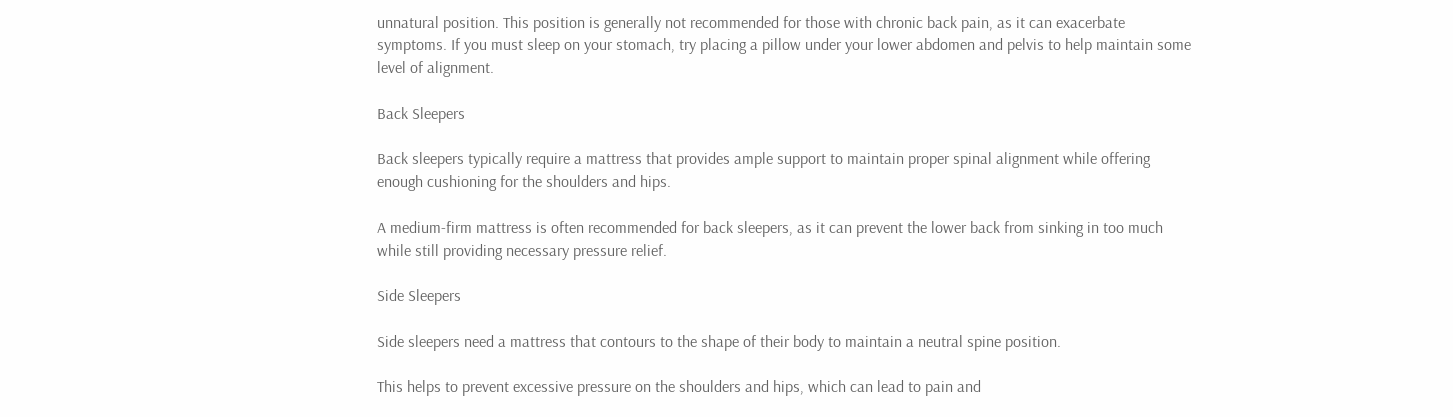unnatural position. This position is generally not recommended for those with chronic back pain, as it can exacerbate symptoms. If you must sleep on your stomach, try placing a pillow under your lower abdomen and pelvis to help maintain some level of alignment.

Back Sleepers

Back sleepers typically require a mattress that provides ample support to maintain proper spinal alignment while offering enough cushioning for the shoulders and hips.

A medium-firm mattress is often recommended for back sleepers, as it can prevent the lower back from sinking in too much while still providing necessary pressure relief.

Side Sleepers

Side sleepers need a mattress that contours to the shape of their body to maintain a neutral spine position.

This helps to prevent excessive pressure on the shoulders and hips, which can lead to pain and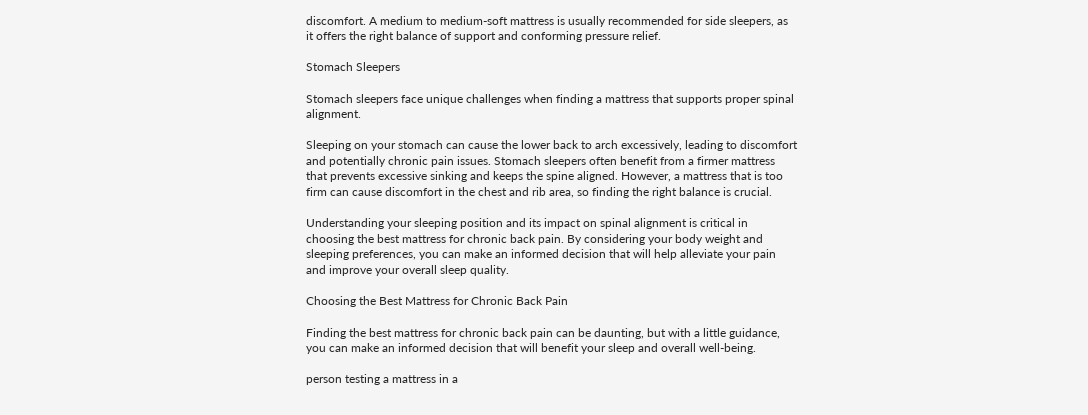discomfort. A medium to medium-soft mattress is usually recommended for side sleepers, as it offers the right balance of support and conforming pressure relief.

Stomach Sleepers

Stomach sleepers face unique challenges when finding a mattress that supports proper spinal alignment.

Sleeping on your stomach can cause the lower back to arch excessively, leading to discomfort and potentially chronic pain issues. Stomach sleepers often benefit from a firmer mattress that prevents excessive sinking and keeps the spine aligned. However, a mattress that is too firm can cause discomfort in the chest and rib area, so finding the right balance is crucial.

Understanding your sleeping position and its impact on spinal alignment is critical in choosing the best mattress for chronic back pain. By considering your body weight and sleeping preferences, you can make an informed decision that will help alleviate your pain and improve your overall sleep quality.

Choosing the Best Mattress for Chronic Back Pain

Finding the best mattress for chronic back pain can be daunting, but with a little guidance, you can make an informed decision that will benefit your sleep and overall well-being.

person testing a mattress in a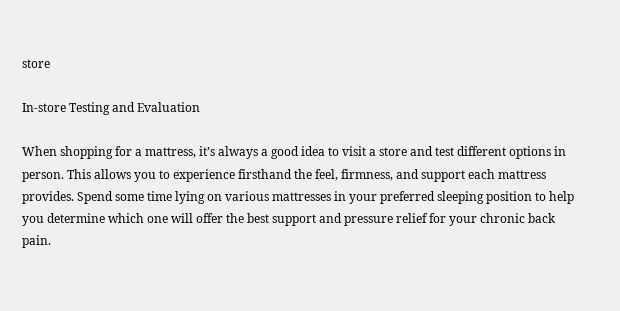store

In-store Testing and Evaluation

When shopping for a mattress, it’s always a good idea to visit a store and test different options in person. This allows you to experience firsthand the feel, firmness, and support each mattress provides. Spend some time lying on various mattresses in your preferred sleeping position to help you determine which one will offer the best support and pressure relief for your chronic back pain.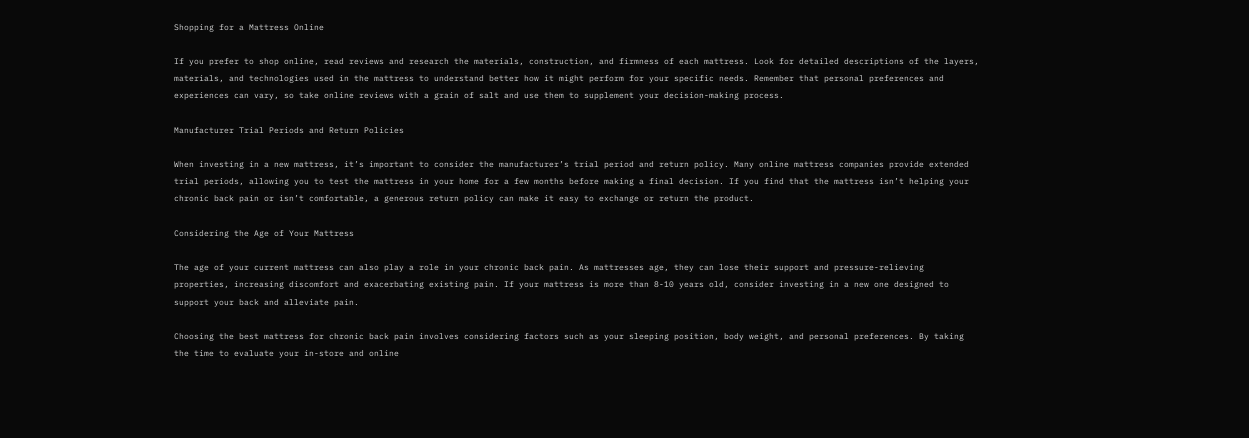Shopping for a Mattress Online

If you prefer to shop online, read reviews and research the materials, construction, and firmness of each mattress. Look for detailed descriptions of the layers, materials, and technologies used in the mattress to understand better how it might perform for your specific needs. Remember that personal preferences and experiences can vary, so take online reviews with a grain of salt and use them to supplement your decision-making process.

Manufacturer Trial Periods and Return Policies

When investing in a new mattress, it’s important to consider the manufacturer’s trial period and return policy. Many online mattress companies provide extended trial periods, allowing you to test the mattress in your home for a few months before making a final decision. If you find that the mattress isn’t helping your chronic back pain or isn’t comfortable, a generous return policy can make it easy to exchange or return the product.

Considering the Age of Your Mattress

The age of your current mattress can also play a role in your chronic back pain. As mattresses age, they can lose their support and pressure-relieving properties, increasing discomfort and exacerbating existing pain. If your mattress is more than 8-10 years old, consider investing in a new one designed to support your back and alleviate pain.

Choosing the best mattress for chronic back pain involves considering factors such as your sleeping position, body weight, and personal preferences. By taking the time to evaluate your in-store and online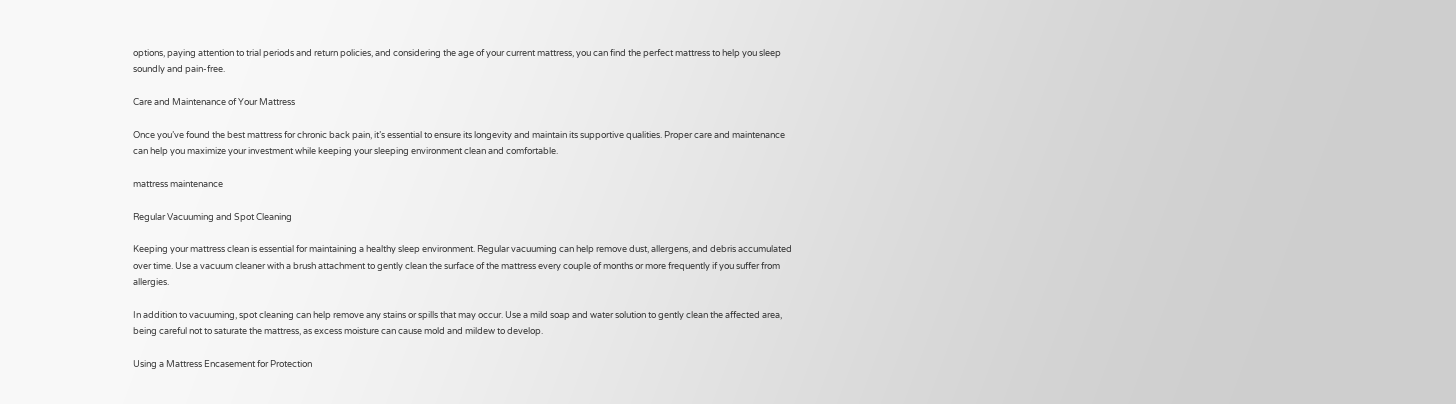options, paying attention to trial periods and return policies, and considering the age of your current mattress, you can find the perfect mattress to help you sleep soundly and pain-free.

Care and Maintenance of Your Mattress

Once you’ve found the best mattress for chronic back pain, it’s essential to ensure its longevity and maintain its supportive qualities. Proper care and maintenance can help you maximize your investment while keeping your sleeping environment clean and comfortable.

mattress maintenance

Regular Vacuuming and Spot Cleaning

Keeping your mattress clean is essential for maintaining a healthy sleep environment. Regular vacuuming can help remove dust, allergens, and debris accumulated over time. Use a vacuum cleaner with a brush attachment to gently clean the surface of the mattress every couple of months or more frequently if you suffer from allergies.

In addition to vacuuming, spot cleaning can help remove any stains or spills that may occur. Use a mild soap and water solution to gently clean the affected area, being careful not to saturate the mattress, as excess moisture can cause mold and mildew to develop.

Using a Mattress Encasement for Protection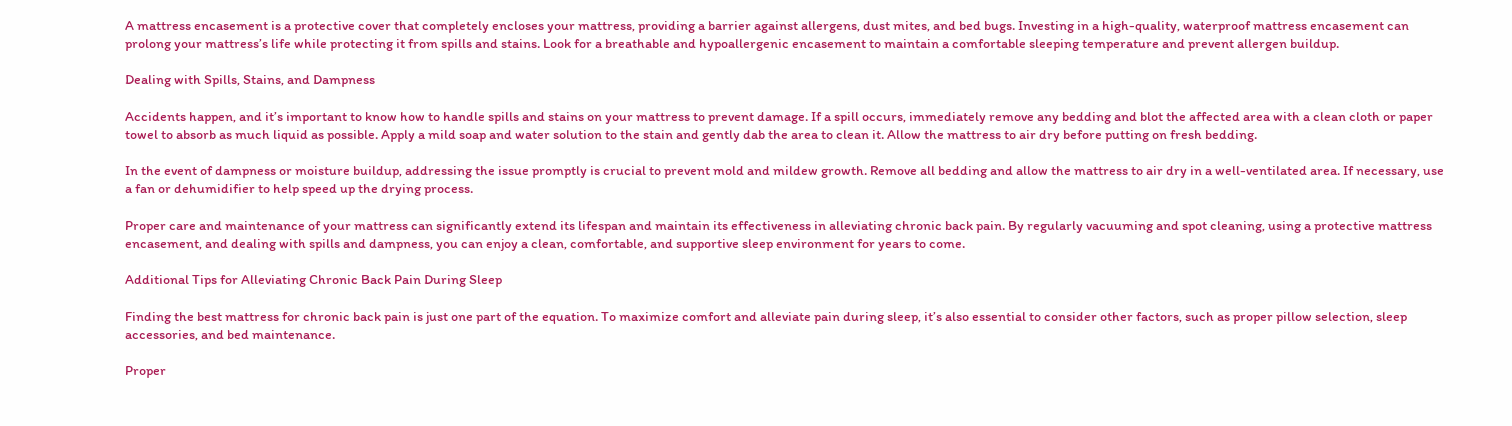A mattress encasement is a protective cover that completely encloses your mattress, providing a barrier against allergens, dust mites, and bed bugs. Investing in a high-quality, waterproof mattress encasement can prolong your mattress’s life while protecting it from spills and stains. Look for a breathable and hypoallergenic encasement to maintain a comfortable sleeping temperature and prevent allergen buildup.

Dealing with Spills, Stains, and Dampness

Accidents happen, and it’s important to know how to handle spills and stains on your mattress to prevent damage. If a spill occurs, immediately remove any bedding and blot the affected area with a clean cloth or paper towel to absorb as much liquid as possible. Apply a mild soap and water solution to the stain and gently dab the area to clean it. Allow the mattress to air dry before putting on fresh bedding.

In the event of dampness or moisture buildup, addressing the issue promptly is crucial to prevent mold and mildew growth. Remove all bedding and allow the mattress to air dry in a well-ventilated area. If necessary, use a fan or dehumidifier to help speed up the drying process.

Proper care and maintenance of your mattress can significantly extend its lifespan and maintain its effectiveness in alleviating chronic back pain. By regularly vacuuming and spot cleaning, using a protective mattress encasement, and dealing with spills and dampness, you can enjoy a clean, comfortable, and supportive sleep environment for years to come.

Additional Tips for Alleviating Chronic Back Pain During Sleep

Finding the best mattress for chronic back pain is just one part of the equation. To maximize comfort and alleviate pain during sleep, it’s also essential to consider other factors, such as proper pillow selection, sleep accessories, and bed maintenance.

Proper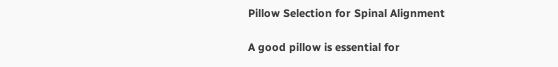Pillow Selection for Spinal Alignment

A good pillow is essential for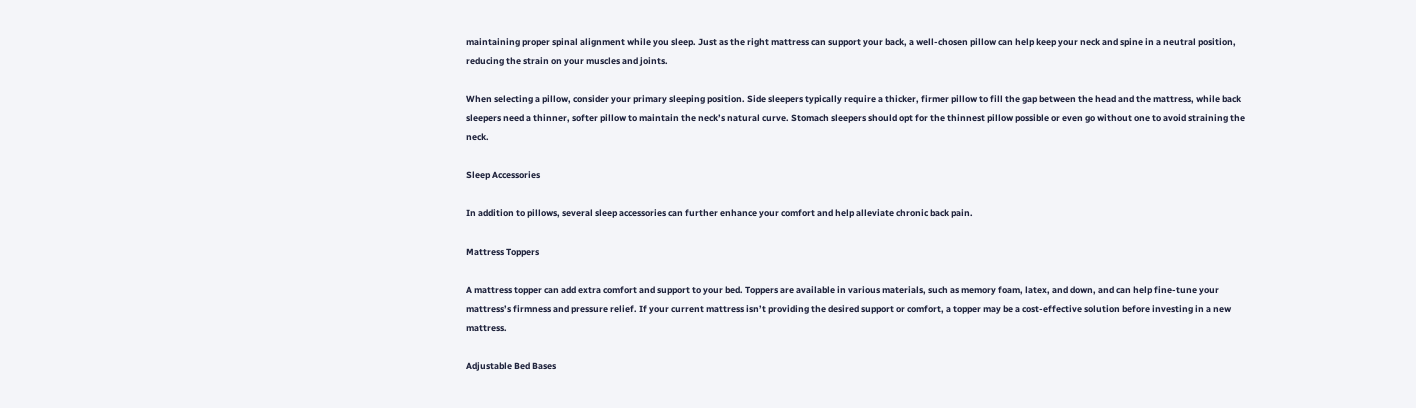maintaining proper spinal alignment while you sleep. Just as the right mattress can support your back, a well-chosen pillow can help keep your neck and spine in a neutral position, reducing the strain on your muscles and joints.

When selecting a pillow, consider your primary sleeping position. Side sleepers typically require a thicker, firmer pillow to fill the gap between the head and the mattress, while back sleepers need a thinner, softer pillow to maintain the neck’s natural curve. Stomach sleepers should opt for the thinnest pillow possible or even go without one to avoid straining the neck.

Sleep Accessories

In addition to pillows, several sleep accessories can further enhance your comfort and help alleviate chronic back pain.

Mattress Toppers

A mattress topper can add extra comfort and support to your bed. Toppers are available in various materials, such as memory foam, latex, and down, and can help fine-tune your mattress’s firmness and pressure relief. If your current mattress isn’t providing the desired support or comfort, a topper may be a cost-effective solution before investing in a new mattress.

Adjustable Bed Bases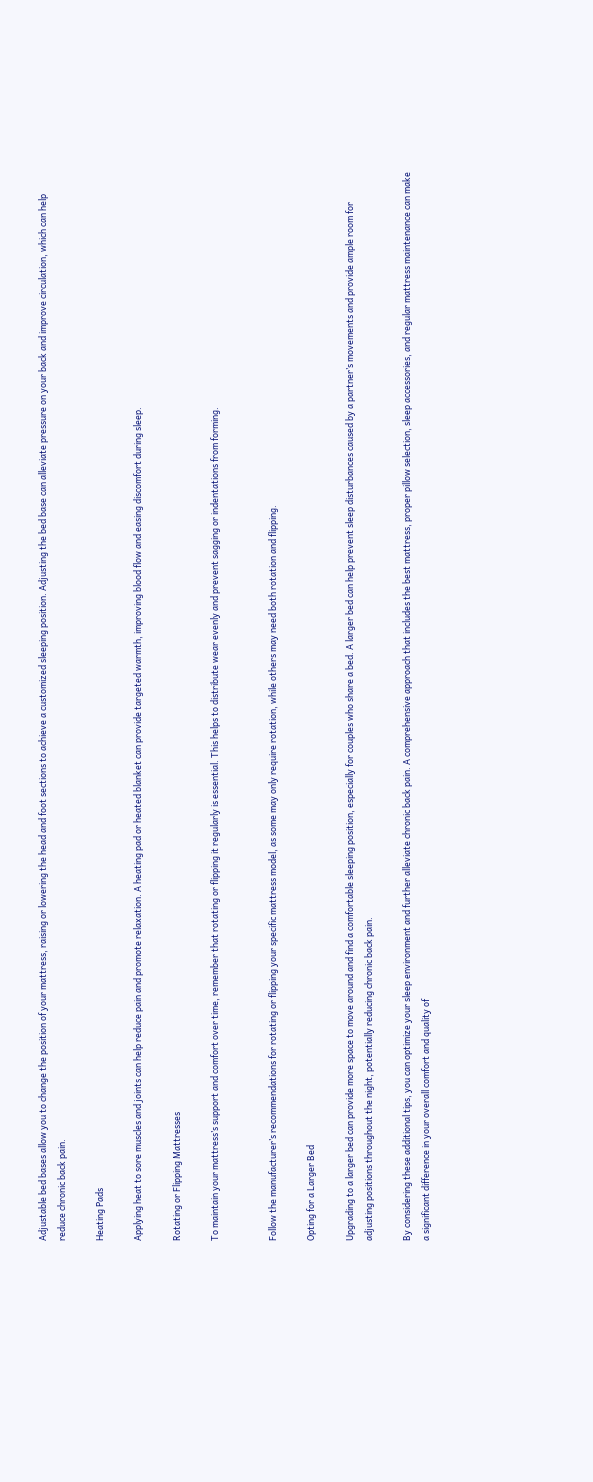Adjustable bed bases allow you to change the position of your mattress, raising or lowering the head and foot sections to achieve a customized sleeping position. Adjusting the bed base can alleviate pressure on your back and improve circulation, which can help reduce chronic back pain.

Heating Pads

Applying heat to sore muscles and joints can help reduce pain and promote relaxation. A heating pad or heated blanket can provide targeted warmth, improving blood flow and easing discomfort during sleep.

Rotating or Flipping Mattresses

To maintain your mattress’s support and comfort over time, remember that rotating or flipping it regularly is essential. This helps to distribute wear evenly and prevent sagging or indentations from forming.


Follow the manufacturer’s recommendations for rotating or flipping your specific mattress model, as some may only require rotation, while others may need both rotation and flipping.

Opting for a Larger Bed

Upgrading to a larger bed can provide more space to move around and find a comfortable sleeping position, especially for couples who share a bed. A larger bed can help prevent sleep disturbances caused by a partner’s movements and provide ample room for adjusting positions throughout the night, potentially reducing chronic back pain.

By considering these additional tips, you can optimize your sleep environment and further alleviate chronic back pain. A comprehensive approach that includes the best mattress, proper pillow selection, sleep accessories, and regular mattress maintenance can make a significant difference in your overall comfort and quality of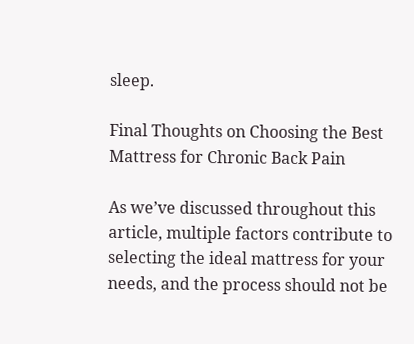sleep.

Final Thoughts on Choosing the Best Mattress for Chronic Back Pain

As we’ve discussed throughout this article, multiple factors contribute to selecting the ideal mattress for your needs, and the process should not be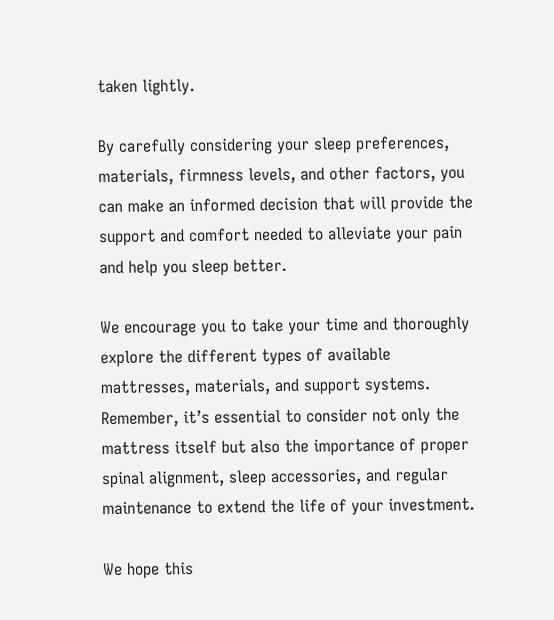taken lightly.

By carefully considering your sleep preferences, materials, firmness levels, and other factors, you can make an informed decision that will provide the support and comfort needed to alleviate your pain and help you sleep better.

We encourage you to take your time and thoroughly explore the different types of available mattresses, materials, and support systems. Remember, it’s essential to consider not only the mattress itself but also the importance of proper spinal alignment, sleep accessories, and regular maintenance to extend the life of your investment.

We hope this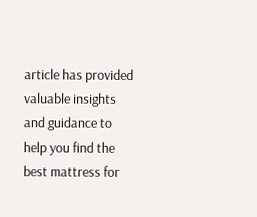article has provided valuable insights and guidance to help you find the best mattress for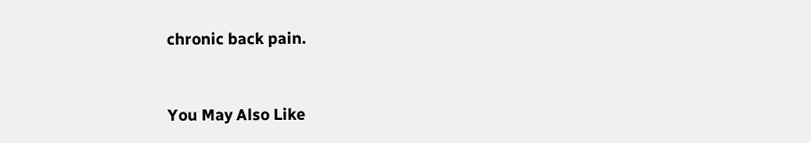chronic back pain.


You May Also Like